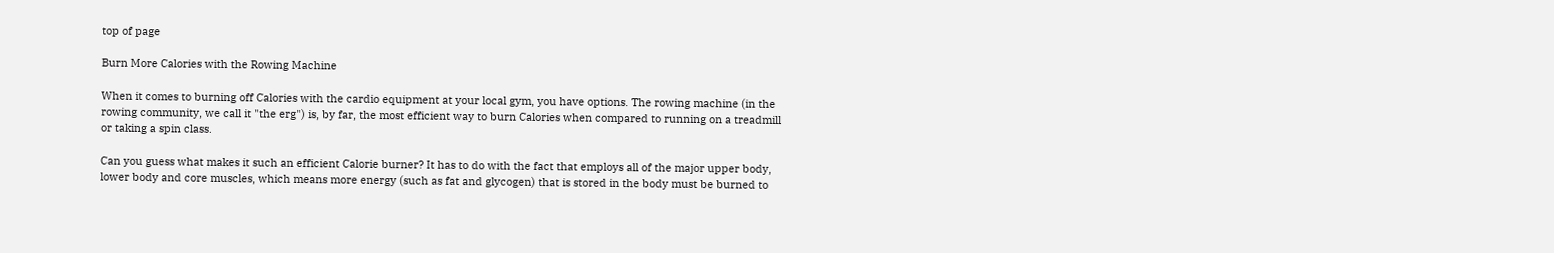top of page

Burn More Calories with the Rowing Machine

When it comes to burning off Calories with the cardio equipment at your local gym, you have options. The rowing machine (in the rowing community, we call it "the erg") is, by far, the most efficient way to burn Calories when compared to running on a treadmill or taking a spin class.

Can you guess what makes it such an efficient Calorie burner? It has to do with the fact that employs all of the major upper body, lower body and core muscles, which means more energy (such as fat and glycogen) that is stored in the body must be burned to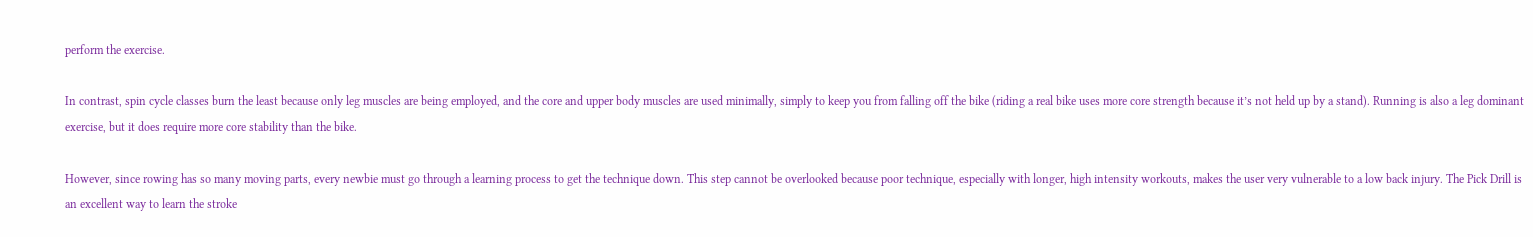perform the exercise.

In contrast, spin cycle classes burn the least because only leg muscles are being employed, and the core and upper body muscles are used minimally, simply to keep you from falling off the bike (riding a real bike uses more core strength because it’s not held up by a stand). Running is also a leg dominant exercise, but it does require more core stability than the bike.

However, since rowing has so many moving parts, every newbie must go through a learning process to get the technique down. This step cannot be overlooked because poor technique, especially with longer, high intensity workouts, makes the user very vulnerable to a low back injury. The Pick Drill is an excellent way to learn the stroke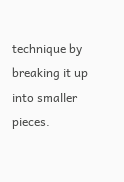technique by breaking it up into smaller pieces.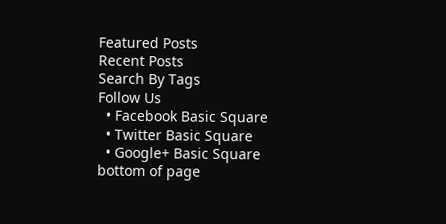Featured Posts
Recent Posts
Search By Tags
Follow Us
  • Facebook Basic Square
  • Twitter Basic Square
  • Google+ Basic Square
bottom of page